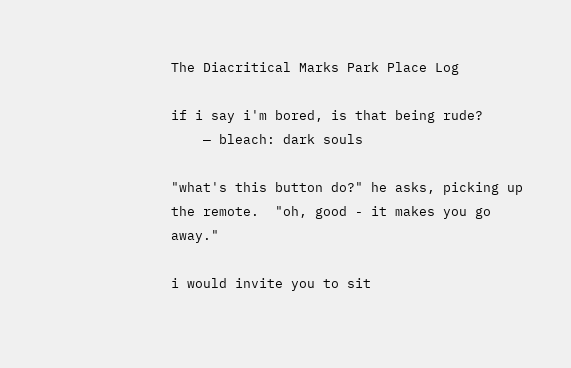The Diacritical Marks Park Place Log

if i say i'm bored, is that being rude?
    — bleach: dark souls

"what's this button do?" he asks, picking up the remote.  "oh, good - it makes you go away."

i would invite you to sit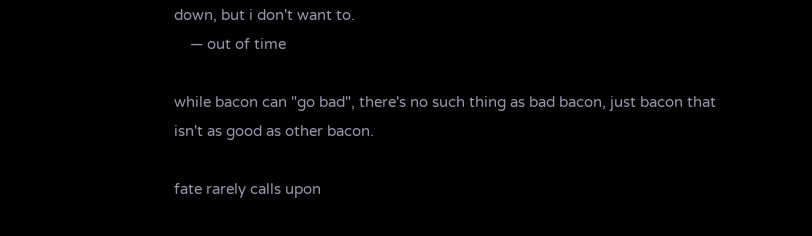down, but i don't want to.
    — out of time

while bacon can "go bad", there's no such thing as bad bacon, just bacon that isn't as good as other bacon.

fate rarely calls upon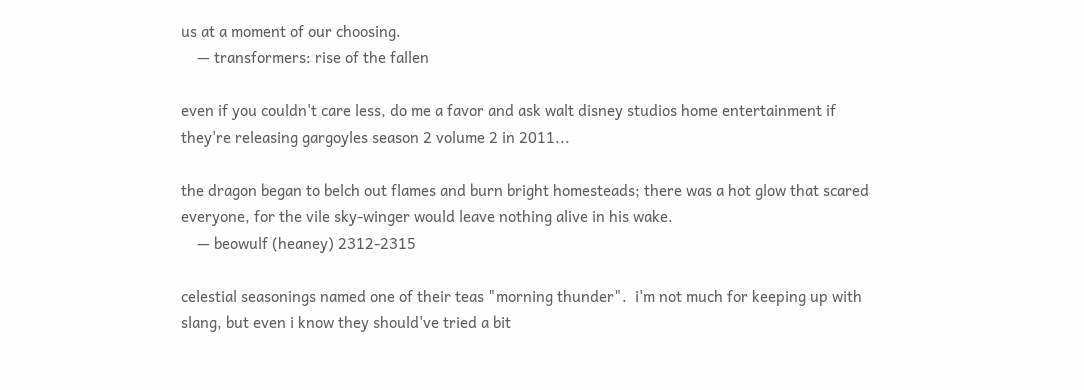us at a moment of our choosing.
    — transformers: rise of the fallen

even if you couldn't care less, do me a favor and ask walt disney studios home entertainment if they're releasing gargoyles season 2 volume 2 in 2011...

the dragon began to belch out flames and burn bright homesteads; there was a hot glow that scared everyone, for the vile sky-winger would leave nothing alive in his wake.
    — beowulf (heaney) 2312-2315

celestial seasonings named one of their teas "morning thunder".  i'm not much for keeping up with slang, but even i know they should've tried a bit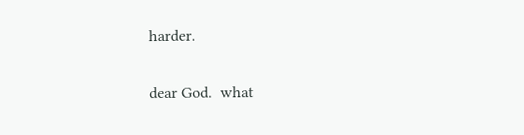harder.

dear God.  what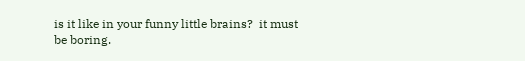is it like in your funny little brains?  it must be boring.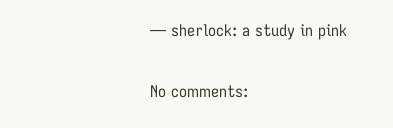— sherlock: a study in pink

No comments: